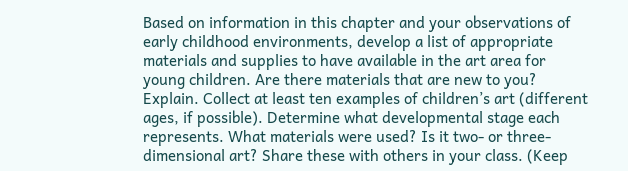Based on information in this chapter and your observations of early childhood environments, develop a list of appropriate materials and supplies to have available in the art area for young children. Are there materials that are new to you? Explain. Collect at least ten examples of children’s art (different ages, if possible). Determine what developmental stage each represents. What materials were used? Is it two- or three-dimensional art? Share these with others in your class. (Keep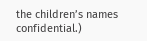the children’s names confidential.)